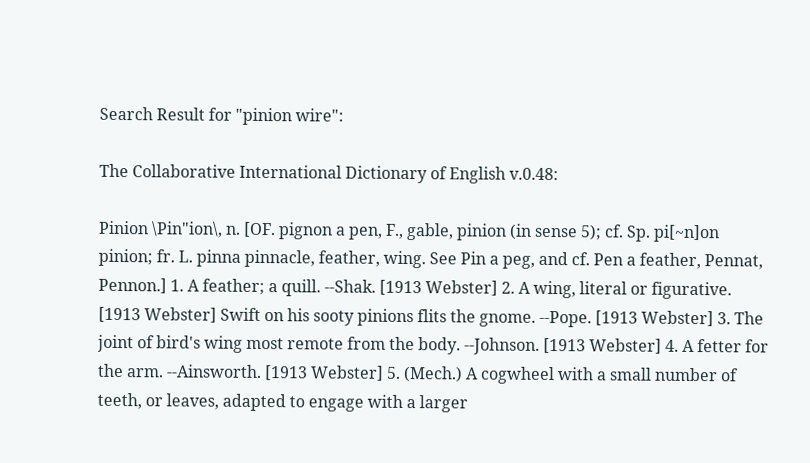Search Result for "pinion wire":

The Collaborative International Dictionary of English v.0.48:

Pinion \Pin"ion\, n. [OF. pignon a pen, F., gable, pinion (in sense 5); cf. Sp. pi[~n]on pinion; fr. L. pinna pinnacle, feather, wing. See Pin a peg, and cf. Pen a feather, Pennat, Pennon.] 1. A feather; a quill. --Shak. [1913 Webster] 2. A wing, literal or figurative. [1913 Webster] Swift on his sooty pinions flits the gnome. --Pope. [1913 Webster] 3. The joint of bird's wing most remote from the body. --Johnson. [1913 Webster] 4. A fetter for the arm. --Ainsworth. [1913 Webster] 5. (Mech.) A cogwheel with a small number of teeth, or leaves, adapted to engage with a larger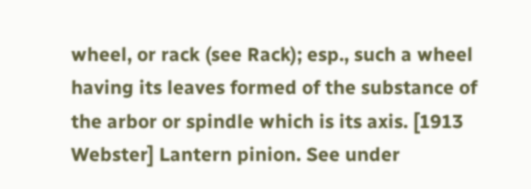wheel, or rack (see Rack); esp., such a wheel having its leaves formed of the substance of the arbor or spindle which is its axis. [1913 Webster] Lantern pinion. See under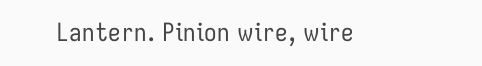Lantern. Pinion wire, wire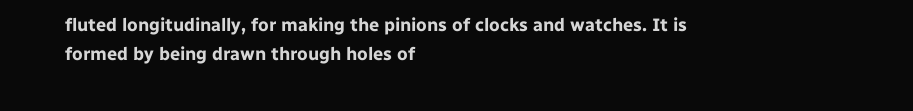fluted longitudinally, for making the pinions of clocks and watches. It is formed by being drawn through holes of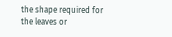the shape required for the leaves or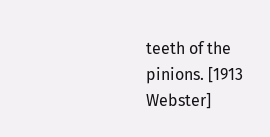teeth of the pinions. [1913 Webster]